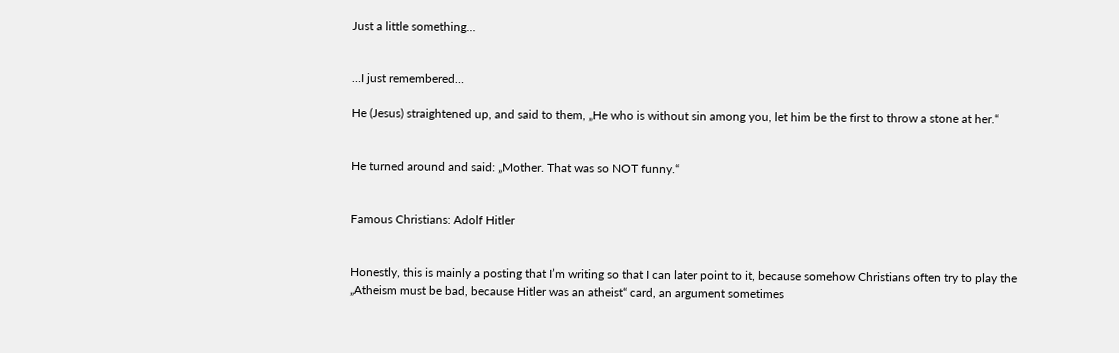Just a little something…


…I just remembered…

He (Jesus) straightened up, and said to them, „He who is without sin among you, let him be the first to throw a stone at her.“


He turned around and said: „Mother. That was so NOT funny.“


Famous Christians: Adolf Hitler


Honestly, this is mainly a posting that I’m writing so that I can later point to it, because somehow Christians often try to play the „Atheism must be bad, because Hitler was an atheist“ card, an argument sometimes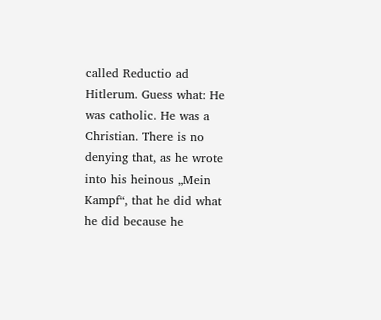called Reductio ad Hitlerum. Guess what: He was catholic. He was a Christian. There is no denying that, as he wrote into his heinous „Mein Kampf“, that he did what he did because he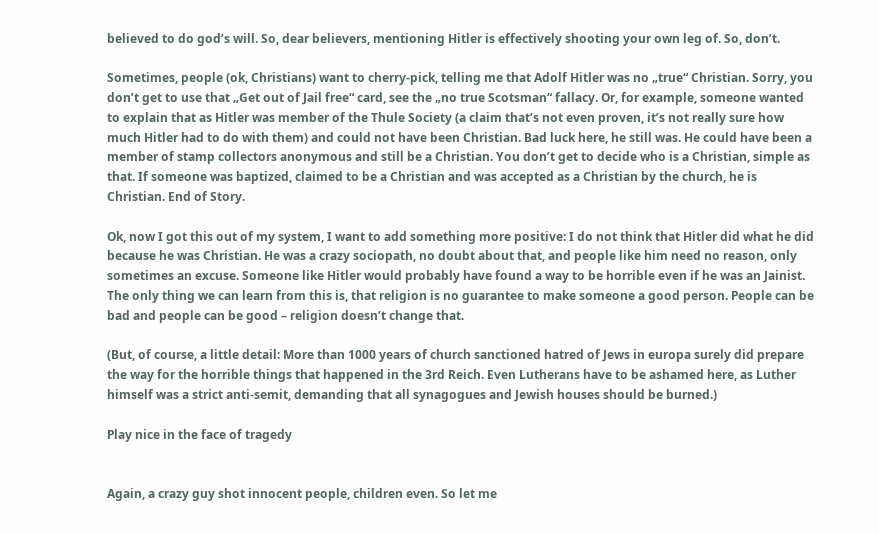believed to do god’s will. So, dear believers, mentioning Hitler is effectively shooting your own leg of. So, don’t.

Sometimes, people (ok, Christians) want to cherry-pick, telling me that Adolf Hitler was no „true“ Christian. Sorry, you don’t get to use that „Get out of Jail free“ card, see the „no true Scotsman“ fallacy. Or, for example, someone wanted to explain that as Hitler was member of the Thule Society (a claim that’s not even proven, it’s not really sure how much Hitler had to do with them) and could not have been Christian. Bad luck here, he still was. He could have been a member of stamp collectors anonymous and still be a Christian. You don’t get to decide who is a Christian, simple as that. If someone was baptized, claimed to be a Christian and was accepted as a Christian by the church, he is Christian. End of Story.

Ok, now I got this out of my system, I want to add something more positive: I do not think that Hitler did what he did because he was Christian. He was a crazy sociopath, no doubt about that, and people like him need no reason, only sometimes an excuse. Someone like Hitler would probably have found a way to be horrible even if he was an Jainist. The only thing we can learn from this is, that religion is no guarantee to make someone a good person. People can be bad and people can be good – religion doesn’t change that.

(But, of course, a little detail: More than 1000 years of church sanctioned hatred of Jews in europa surely did prepare the way for the horrible things that happened in the 3rd Reich. Even Lutherans have to be ashamed here, as Luther himself was a strict anti-semit, demanding that all synagogues and Jewish houses should be burned.)

Play nice in the face of tragedy


Again, a crazy guy shot innocent people, children even. So let me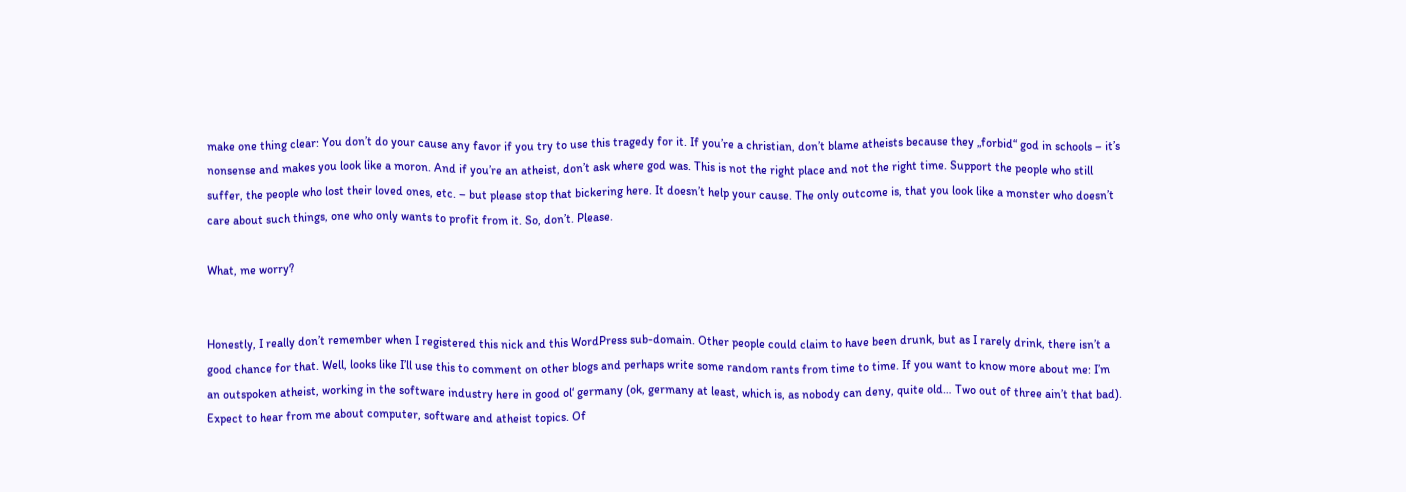make one thing clear: You don’t do your cause any favor if you try to use this tragedy for it. If you’re a christian, don’t blame atheists because they „forbid“ god in schools – it’s nonsense and makes you look like a moron. And if you’re an atheist, don’t ask where god was. This is not the right place and not the right time. Support the people who still suffer, the people who lost their loved ones, etc. – but please stop that bickering here. It doesn’t help your cause. The only outcome is, that you look like a monster who doesn’t care about such things, one who only wants to profit from it. So, don’t. Please.

What, me worry?


Honestly, I really don’t remember when I registered this nick and this WordPress sub-domain. Other people could claim to have been drunk, but as I rarely drink, there isn’t a good chance for that. Well, looks like I’ll use this to comment on other blogs and perhaps write some random rants from time to time. If you want to know more about me: I’m an outspoken atheist, working in the software industry here in good ol‘ germany (ok, germany at least, which is, as nobody can deny, quite old… Two out of three ain’t that bad). Expect to hear from me about computer, software and atheist topics. Of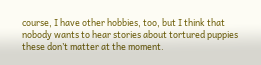course, I have other hobbies, too, but I think that nobody wants to hear stories about tortured puppies these don’t matter at the moment.